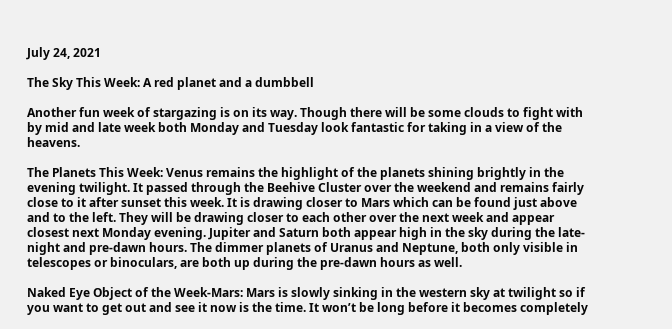July 24, 2021

The Sky This Week: A red planet and a dumbbell

Another fun week of stargazing is on its way. Though there will be some clouds to fight with by mid and late week both Monday and Tuesday look fantastic for taking in a view of the heavens.

The Planets This Week: Venus remains the highlight of the planets shining brightly in the evening twilight. It passed through the Beehive Cluster over the weekend and remains fairly close to it after sunset this week. It is drawing closer to Mars which can be found just above and to the left. They will be drawing closer to each other over the next week and appear closest next Monday evening. Jupiter and Saturn both appear high in the sky during the late-night and pre-dawn hours. The dimmer planets of Uranus and Neptune, both only visible in telescopes or binoculars, are both up during the pre-dawn hours as well.

Naked Eye Object of the Week-Mars: Mars is slowly sinking in the western sky at twilight so if you want to get out and see it now is the time. It won’t be long before it becomes completely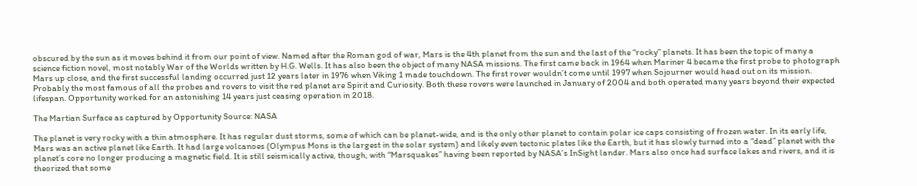obscured by the sun as it moves behind it from our point of view. Named after the Roman god of war, Mars is the 4th planet from the sun and the last of the “rocky” planets. It has been the topic of many a science fiction novel, most notably War of the Worlds written by H.G. Wells. It has also been the object of many NASA missions. The first came back in 1964 when Mariner 4 became the first probe to photograph Mars up close, and the first successful landing occurred just 12 years later in 1976 when Viking 1 made touchdown. The first rover wouldn’t come until 1997 when Sojourner would head out on its mission. Probably the most famous of all the probes and rovers to visit the red planet are Spirit and Curiosity. Both these rovers were launched in January of 2004 and both operated many years beyond their expected lifespan. Opportunity worked for an astonishing 14 years just ceasing operation in 2018.

The Martian Surface as captured by Opportunity Source: NASA

The planet is very rocky with a thin atmosphere. It has regular dust storms, some of which can be planet-wide, and is the only other planet to contain polar ice caps consisting of frozen water. In its early life, Mars was an active planet like Earth. It had large volcanoes (Olympus Mons is the largest in the solar system) and likely even tectonic plates like the Earth, but it has slowly turned into a “dead” planet with the planet’s core no longer producing a magnetic field. It is still seismically active, though, with “Marsquakes” having been reported by NASA’s InSight lander. Mars also once had surface lakes and rivers, and it is theorized that some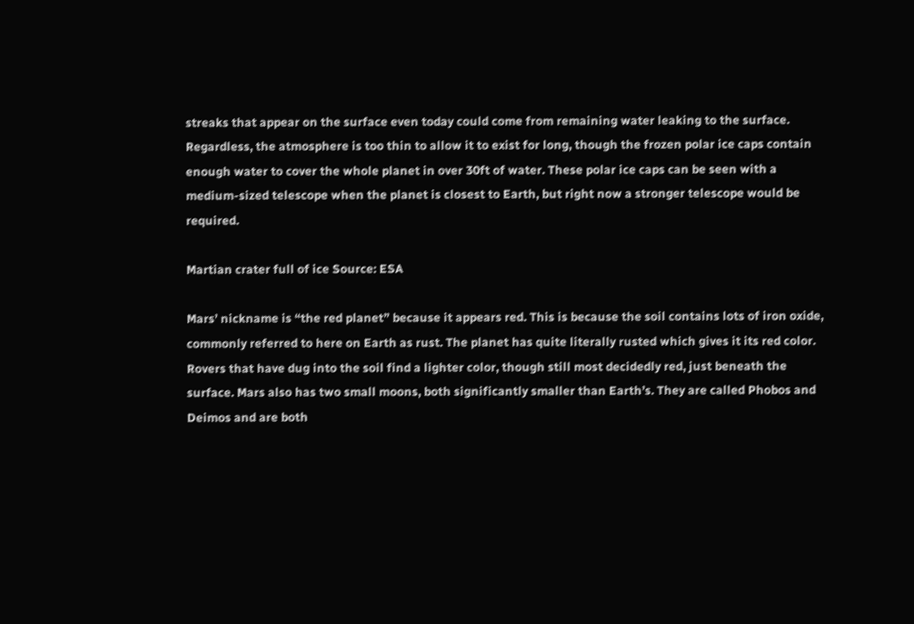streaks that appear on the surface even today could come from remaining water leaking to the surface. Regardless, the atmosphere is too thin to allow it to exist for long, though the frozen polar ice caps contain enough water to cover the whole planet in over 30ft of water. These polar ice caps can be seen with a medium-sized telescope when the planet is closest to Earth, but right now a stronger telescope would be required.

Martian crater full of ice Source: ESA

Mars’ nickname is “the red planet” because it appears red. This is because the soil contains lots of iron oxide, commonly referred to here on Earth as rust. The planet has quite literally rusted which gives it its red color. Rovers that have dug into the soil find a lighter color, though still most decidedly red, just beneath the surface. Mars also has two small moons, both significantly smaller than Earth’s. They are called Phobos and Deimos and are both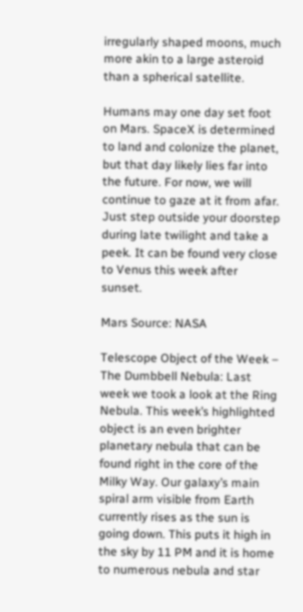irregularly shaped moons, much more akin to a large asteroid than a spherical satellite.

Humans may one day set foot on Mars. SpaceX is determined to land and colonize the planet, but that day likely lies far into the future. For now, we will continue to gaze at it from afar. Just step outside your doorstep during late twilight and take a peek. It can be found very close to Venus this week after sunset.

Mars Source: NASA

Telescope Object of the Week – The Dumbbell Nebula: Last week we took a look at the Ring Nebula. This week’s highlighted object is an even brighter planetary nebula that can be found right in the core of the Milky Way. Our galaxy’s main spiral arm visible from Earth currently rises as the sun is going down. This puts it high in the sky by 11 PM and it is home to numerous nebula and star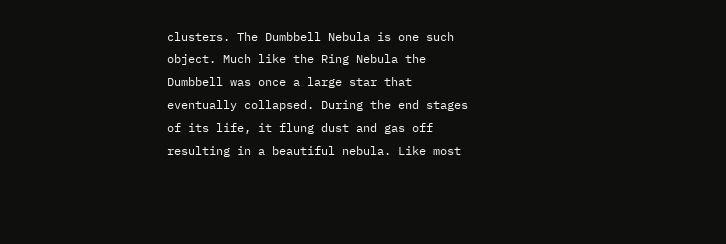clusters. The Dumbbell Nebula is one such object. Much like the Ring Nebula the Dumbbell was once a large star that eventually collapsed. During the end stages of its life, it flung dust and gas off resulting in a beautiful nebula. Like most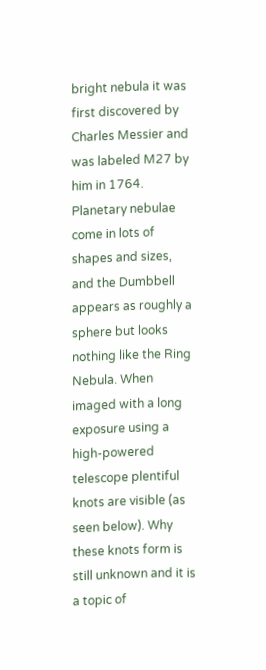bright nebula it was first discovered by Charles Messier and was labeled M27 by him in 1764. Planetary nebulae come in lots of shapes and sizes, and the Dumbbell appears as roughly a sphere but looks nothing like the Ring Nebula. When imaged with a long exposure using a high-powered telescope plentiful knots are visible (as seen below). Why these knots form is still unknown and it is a topic of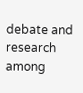debate and research among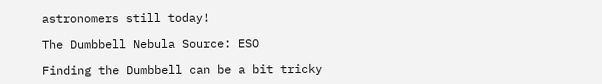astronomers still today!

The Dumbbell Nebula Source: ESO

Finding the Dumbbell can be a bit tricky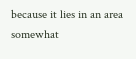because it lies in an area somewhat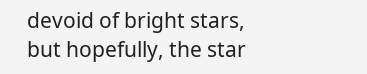devoid of bright stars, but hopefully, the star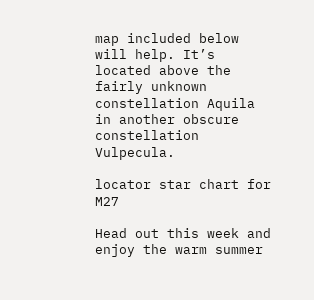map included below will help. It’s located above the fairly unknown constellation Aquila in another obscure constellation Vulpecula.

locator star chart for M27

Head out this week and enjoy the warm summer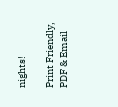nights!

Print Friendly, PDF & Email